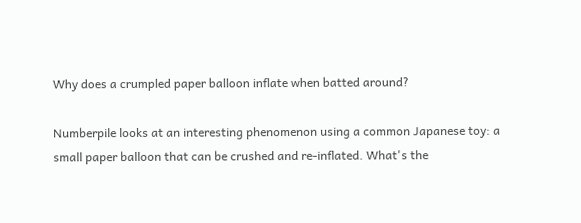Why does a crumpled paper balloon inflate when batted around?

Numberpile looks at an interesting phenomenon using a common Japanese toy: a small paper balloon that can be crushed and re-inflated. What's the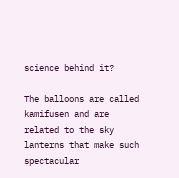science behind it?

The balloons are called kamifusen and are related to the sky lanterns that make such spectacular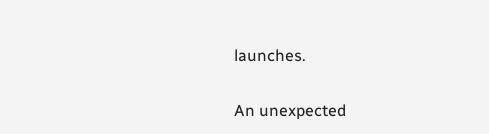launches.

An unexpected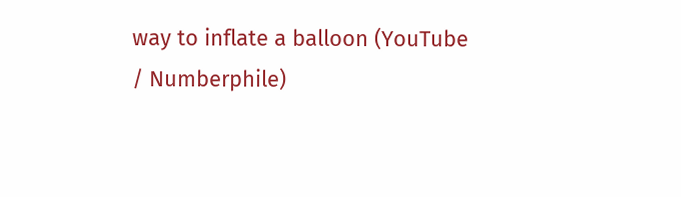way to inflate a balloon (YouTube / Numberphile)